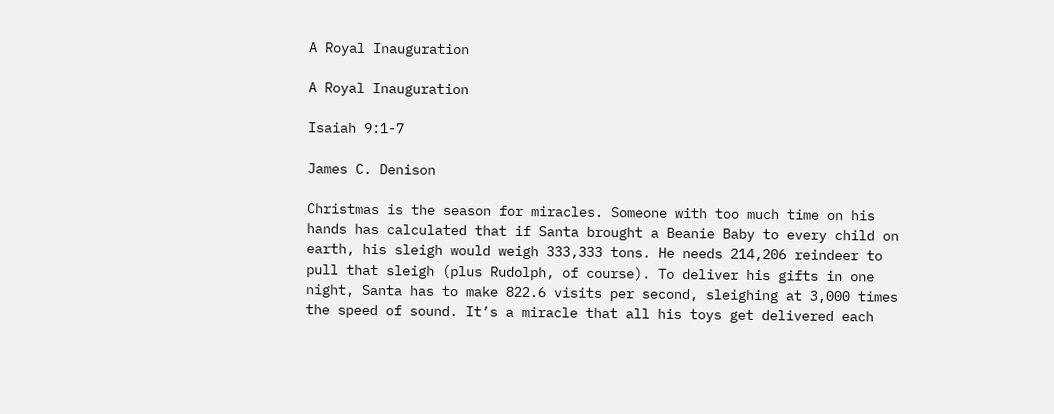A Royal Inauguration

A Royal Inauguration

Isaiah 9:1-7

James C. Denison

Christmas is the season for miracles. Someone with too much time on his hands has calculated that if Santa brought a Beanie Baby to every child on earth, his sleigh would weigh 333,333 tons. He needs 214,206 reindeer to pull that sleigh (plus Rudolph, of course). To deliver his gifts in one night, Santa has to make 822.6 visits per second, sleighing at 3,000 times the speed of sound. It’s a miracle that all his toys get delivered each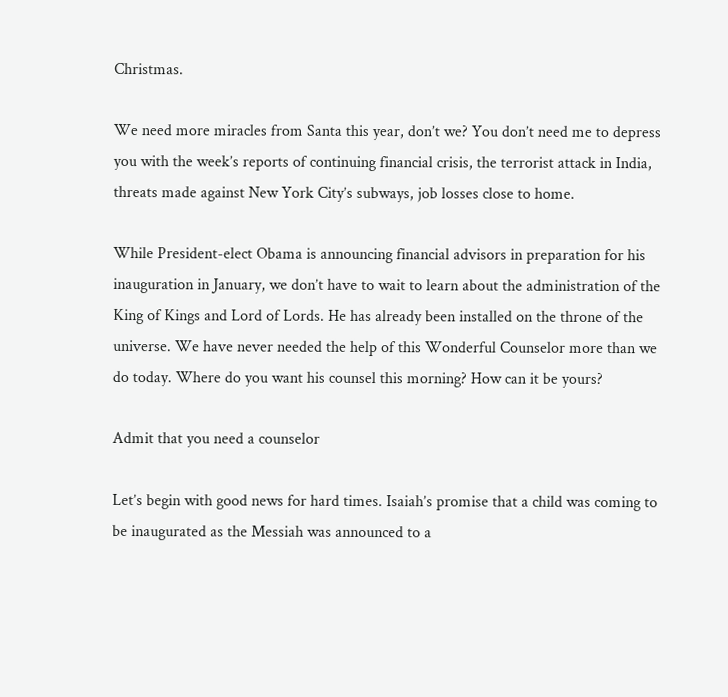Christmas.

We need more miracles from Santa this year, don’t we? You don’t need me to depress you with the week’s reports of continuing financial crisis, the terrorist attack in India, threats made against New York City’s subways, job losses close to home.

While President-elect Obama is announcing financial advisors in preparation for his inauguration in January, we don’t have to wait to learn about the administration of the King of Kings and Lord of Lords. He has already been installed on the throne of the universe. We have never needed the help of this Wonderful Counselor more than we do today. Where do you want his counsel this morning? How can it be yours?

Admit that you need a counselor

Let’s begin with good news for hard times. Isaiah’s promise that a child was coming to be inaugurated as the Messiah was announced to a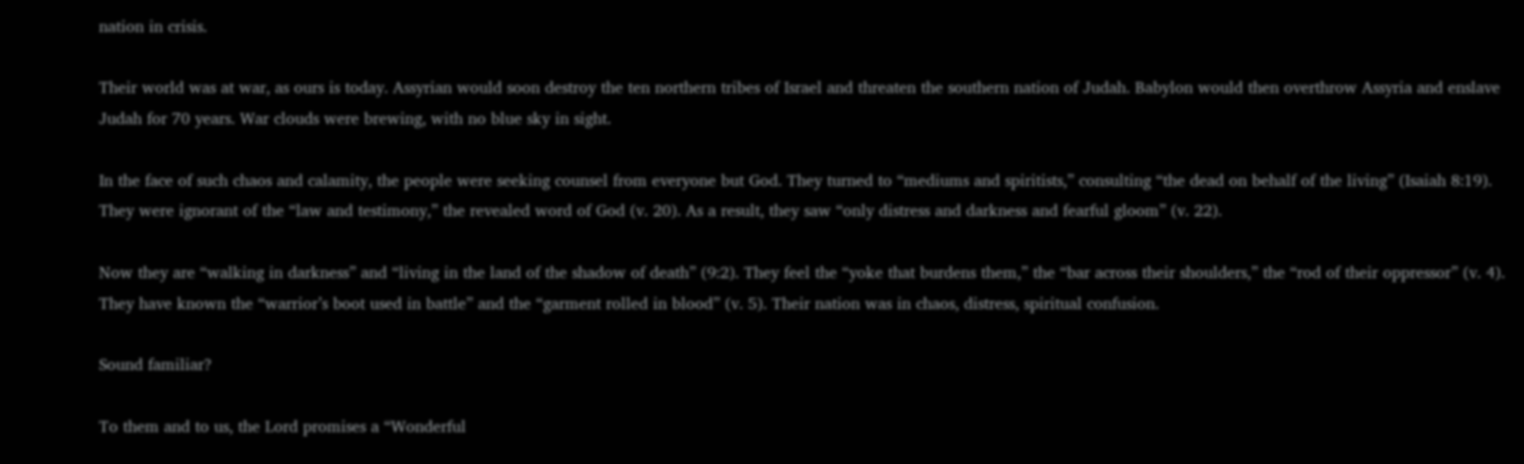nation in crisis.

Their world was at war, as ours is today. Assyrian would soon destroy the ten northern tribes of Israel and threaten the southern nation of Judah. Babylon would then overthrow Assyria and enslave Judah for 70 years. War clouds were brewing, with no blue sky in sight.

In the face of such chaos and calamity, the people were seeking counsel from everyone but God. They turned to “mediums and spiritists,” consulting “the dead on behalf of the living” (Isaiah 8:19). They were ignorant of the “law and testimony,” the revealed word of God (v. 20). As a result, they saw “only distress and darkness and fearful gloom” (v. 22).

Now they are “walking in darkness” and “living in the land of the shadow of death” (9:2). They feel the “yoke that burdens them,” the “bar across their shoulders,” the “rod of their oppressor” (v. 4). They have known the “warrior’s boot used in battle” and the “garment rolled in blood” (v. 5). Their nation was in chaos, distress, spiritual confusion.

Sound familiar?

To them and to us, the Lord promises a “Wonderful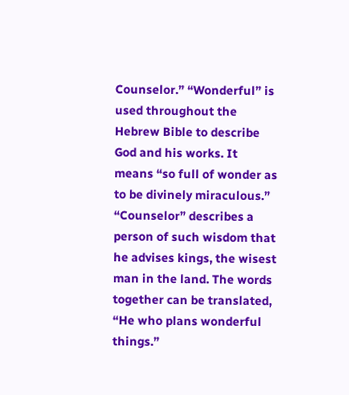Counselor.” “Wonderful” is used throughout the Hebrew Bible to describe God and his works. It means “so full of wonder as to be divinely miraculous.” “Counselor” describes a person of such wisdom that he advises kings, the wisest man in the land. The words together can be translated, “He who plans wonderful things.”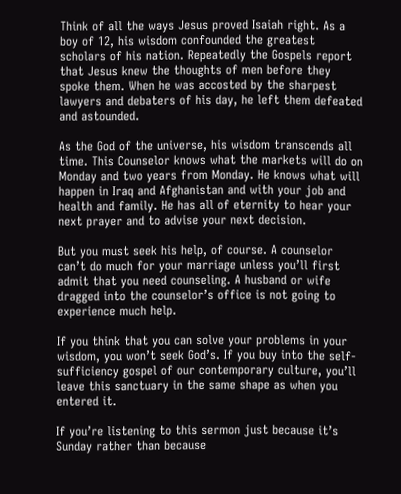Think of all the ways Jesus proved Isaiah right. As a boy of 12, his wisdom confounded the greatest scholars of his nation. Repeatedly the Gospels report that Jesus knew the thoughts of men before they spoke them. When he was accosted by the sharpest lawyers and debaters of his day, he left them defeated and astounded.

As the God of the universe, his wisdom transcends all time. This Counselor knows what the markets will do on Monday and two years from Monday. He knows what will happen in Iraq and Afghanistan and with your job and health and family. He has all of eternity to hear your next prayer and to advise your next decision.

But you must seek his help, of course. A counselor can’t do much for your marriage unless you’ll first admit that you need counseling. A husband or wife dragged into the counselor’s office is not going to experience much help.

If you think that you can solve your problems in your wisdom, you won’t seek God’s. If you buy into the self-sufficiency gospel of our contemporary culture, you’ll leave this sanctuary in the same shape as when you entered it.

If you’re listening to this sermon just because it’s Sunday rather than because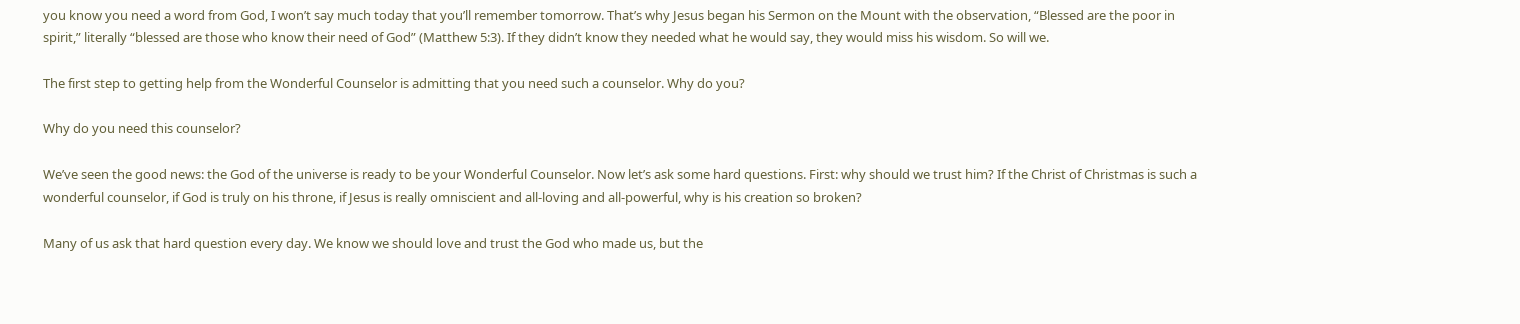you know you need a word from God, I won’t say much today that you’ll remember tomorrow. That’s why Jesus began his Sermon on the Mount with the observation, “Blessed are the poor in spirit,” literally “blessed are those who know their need of God” (Matthew 5:3). If they didn’t know they needed what he would say, they would miss his wisdom. So will we.

The first step to getting help from the Wonderful Counselor is admitting that you need such a counselor. Why do you?

Why do you need this counselor?

We’ve seen the good news: the God of the universe is ready to be your Wonderful Counselor. Now let’s ask some hard questions. First: why should we trust him? If the Christ of Christmas is such a wonderful counselor, if God is truly on his throne, if Jesus is really omniscient and all-loving and all-powerful, why is his creation so broken?

Many of us ask that hard question every day. We know we should love and trust the God who made us, but the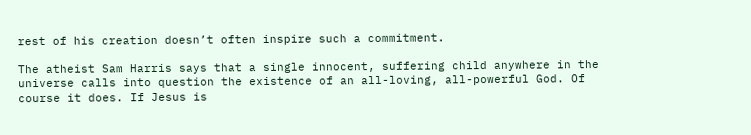rest of his creation doesn’t often inspire such a commitment.

The atheist Sam Harris says that a single innocent, suffering child anywhere in the universe calls into question the existence of an all-loving, all-powerful God. Of course it does. If Jesus is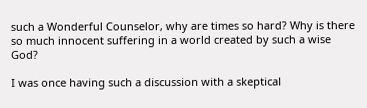such a Wonderful Counselor, why are times so hard? Why is there so much innocent suffering in a world created by such a wise God?

I was once having such a discussion with a skeptical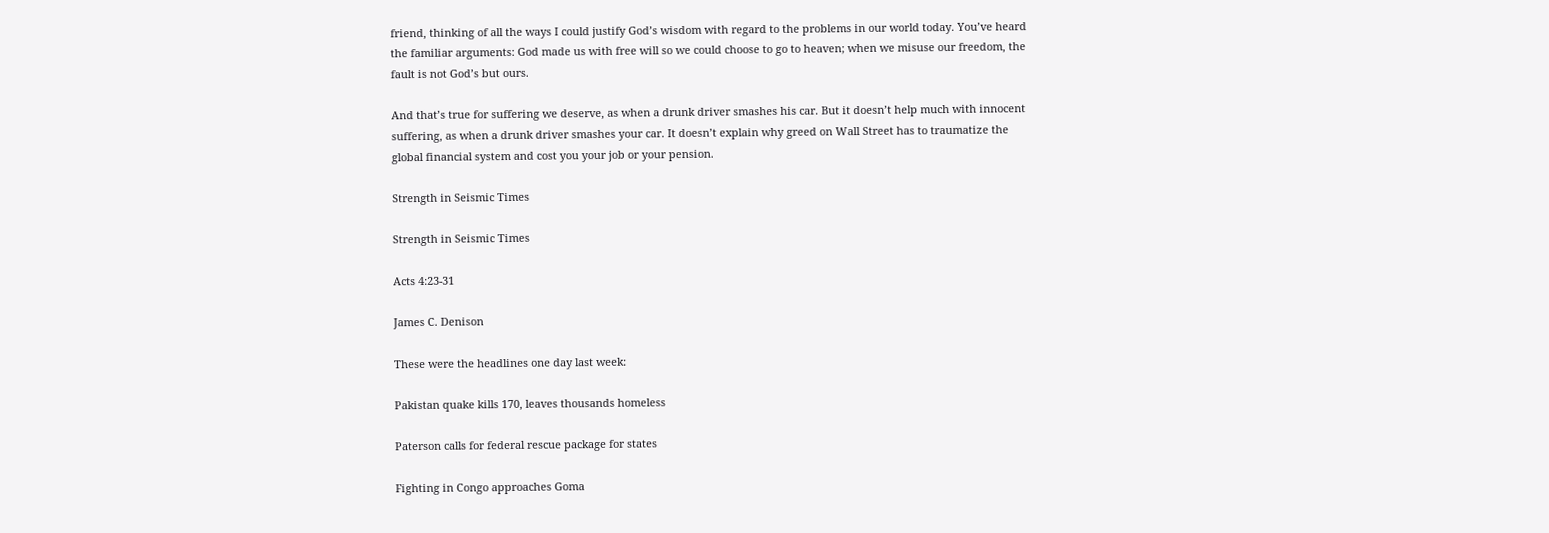friend, thinking of all the ways I could justify God’s wisdom with regard to the problems in our world today. You’ve heard the familiar arguments: God made us with free will so we could choose to go to heaven; when we misuse our freedom, the fault is not God’s but ours.

And that’s true for suffering we deserve, as when a drunk driver smashes his car. But it doesn’t help much with innocent suffering, as when a drunk driver smashes your car. It doesn’t explain why greed on Wall Street has to traumatize the global financial system and cost you your job or your pension.

Strength in Seismic Times

Strength in Seismic Times

Acts 4:23-31

James C. Denison

These were the headlines one day last week:

Pakistan quake kills 170, leaves thousands homeless

Paterson calls for federal rescue package for states

Fighting in Congo approaches Goma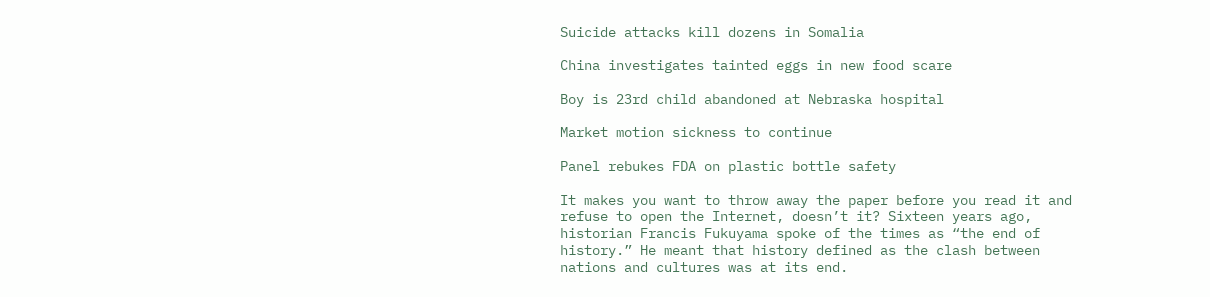Suicide attacks kill dozens in Somalia

China investigates tainted eggs in new food scare

Boy is 23rd child abandoned at Nebraska hospital

Market motion sickness to continue

Panel rebukes FDA on plastic bottle safety

It makes you want to throw away the paper before you read it and refuse to open the Internet, doesn’t it? Sixteen years ago, historian Francis Fukuyama spoke of the times as “the end of history.” He meant that history defined as the clash between nations and cultures was at its end.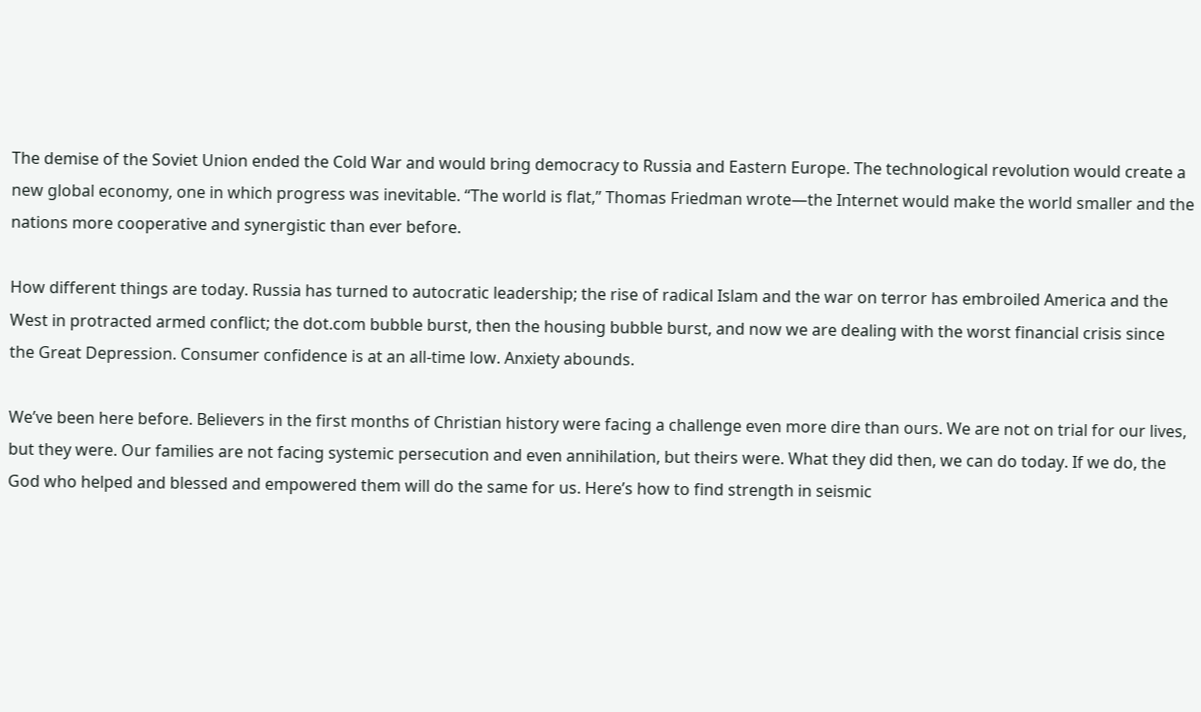The demise of the Soviet Union ended the Cold War and would bring democracy to Russia and Eastern Europe. The technological revolution would create a new global economy, one in which progress was inevitable. “The world is flat,” Thomas Friedman wrote—the Internet would make the world smaller and the nations more cooperative and synergistic than ever before.

How different things are today. Russia has turned to autocratic leadership; the rise of radical Islam and the war on terror has embroiled America and the West in protracted armed conflict; the dot.com bubble burst, then the housing bubble burst, and now we are dealing with the worst financial crisis since the Great Depression. Consumer confidence is at an all-time low. Anxiety abounds.

We’ve been here before. Believers in the first months of Christian history were facing a challenge even more dire than ours. We are not on trial for our lives, but they were. Our families are not facing systemic persecution and even annihilation, but theirs were. What they did then, we can do today. If we do, the God who helped and blessed and empowered them will do the same for us. Here’s how to find strength in seismic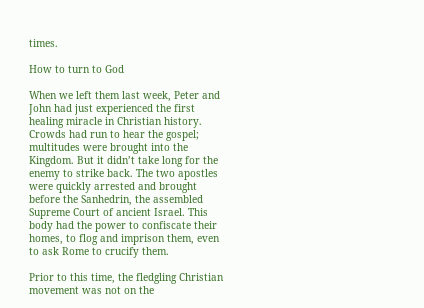times.

How to turn to God

When we left them last week, Peter and John had just experienced the first healing miracle in Christian history. Crowds had run to hear the gospel; multitudes were brought into the Kingdom. But it didn’t take long for the enemy to strike back. The two apostles were quickly arrested and brought before the Sanhedrin, the assembled Supreme Court of ancient Israel. This body had the power to confiscate their homes, to flog and imprison them, even to ask Rome to crucify them.

Prior to this time, the fledgling Christian movement was not on the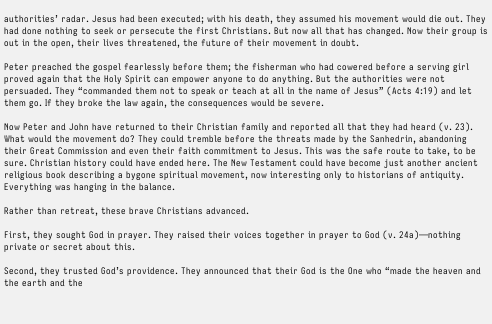authorities’ radar. Jesus had been executed; with his death, they assumed his movement would die out. They had done nothing to seek or persecute the first Christians. But now all that has changed. Now their group is out in the open, their lives threatened, the future of their movement in doubt.

Peter preached the gospel fearlessly before them; the fisherman who had cowered before a serving girl proved again that the Holy Spirit can empower anyone to do anything. But the authorities were not persuaded. They “commanded them not to speak or teach at all in the name of Jesus” (Acts 4:19) and let them go. If they broke the law again, the consequences would be severe.

Now Peter and John have returned to their Christian family and reported all that they had heard (v. 23). What would the movement do? They could tremble before the threats made by the Sanhedrin, abandoning their Great Commission and even their faith commitment to Jesus. This was the safe route to take, to be sure. Christian history could have ended here. The New Testament could have become just another ancient religious book describing a bygone spiritual movement, now interesting only to historians of antiquity. Everything was hanging in the balance.

Rather than retreat, these brave Christians advanced.

First, they sought God in prayer. They raised their voices together in prayer to God (v. 24a)—nothing private or secret about this.

Second, they trusted God’s providence. They announced that their God is the One who “made the heaven and the earth and the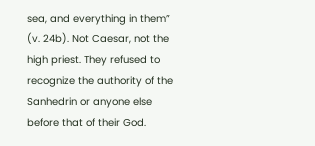sea, and everything in them” (v. 24b). Not Caesar, not the high priest. They refused to recognize the authority of the Sanhedrin or anyone else before that of their God.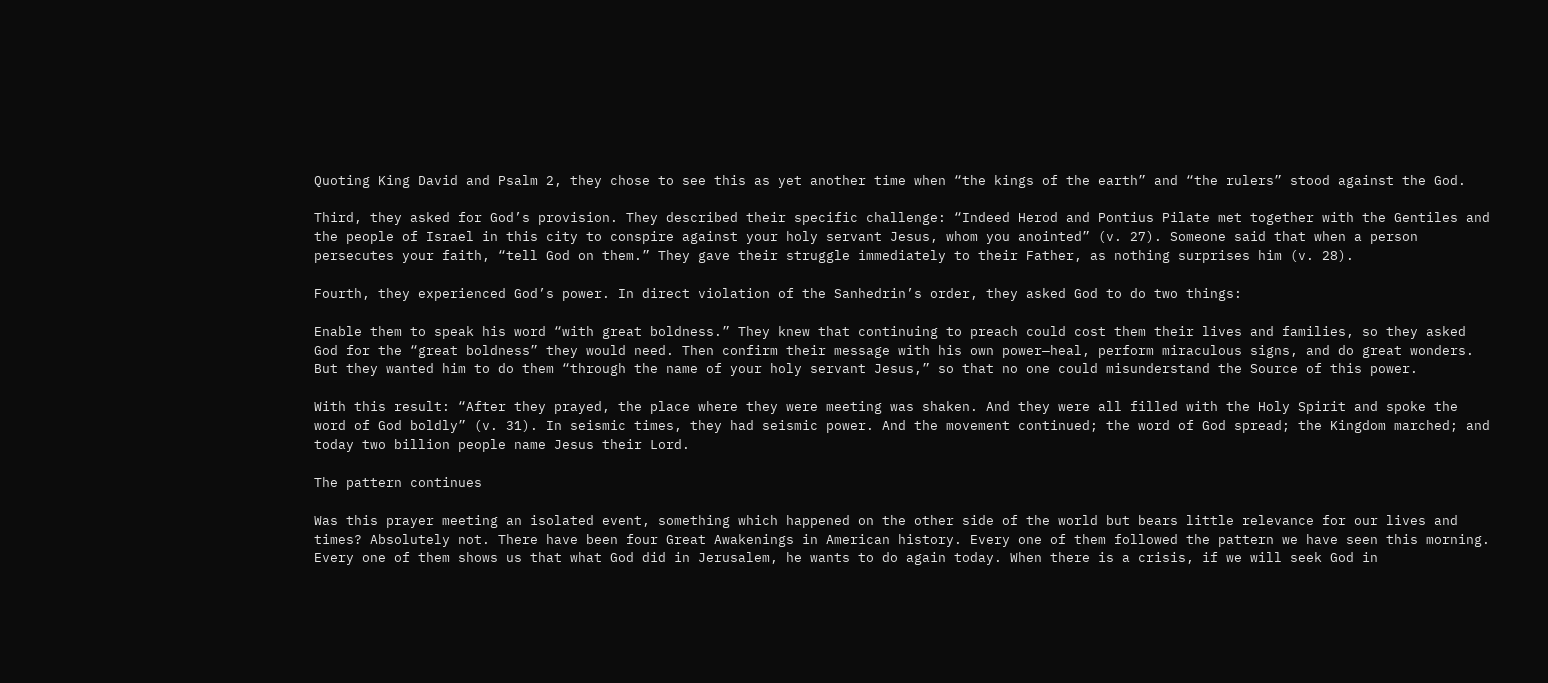Quoting King David and Psalm 2, they chose to see this as yet another time when “the kings of the earth” and “the rulers” stood against the God.

Third, they asked for God’s provision. They described their specific challenge: “Indeed Herod and Pontius Pilate met together with the Gentiles and the people of Israel in this city to conspire against your holy servant Jesus, whom you anointed” (v. 27). Someone said that when a person persecutes your faith, “tell God on them.” They gave their struggle immediately to their Father, as nothing surprises him (v. 28).

Fourth, they experienced God’s power. In direct violation of the Sanhedrin’s order, they asked God to do two things:

Enable them to speak his word “with great boldness.” They knew that continuing to preach could cost them their lives and families, so they asked God for the “great boldness” they would need. Then confirm their message with his own power—heal, perform miraculous signs, and do great wonders. But they wanted him to do them “through the name of your holy servant Jesus,” so that no one could misunderstand the Source of this power.

With this result: “After they prayed, the place where they were meeting was shaken. And they were all filled with the Holy Spirit and spoke the word of God boldly” (v. 31). In seismic times, they had seismic power. And the movement continued; the word of God spread; the Kingdom marched; and today two billion people name Jesus their Lord.

The pattern continues

Was this prayer meeting an isolated event, something which happened on the other side of the world but bears little relevance for our lives and times? Absolutely not. There have been four Great Awakenings in American history. Every one of them followed the pattern we have seen this morning. Every one of them shows us that what God did in Jerusalem, he wants to do again today. When there is a crisis, if we will seek God in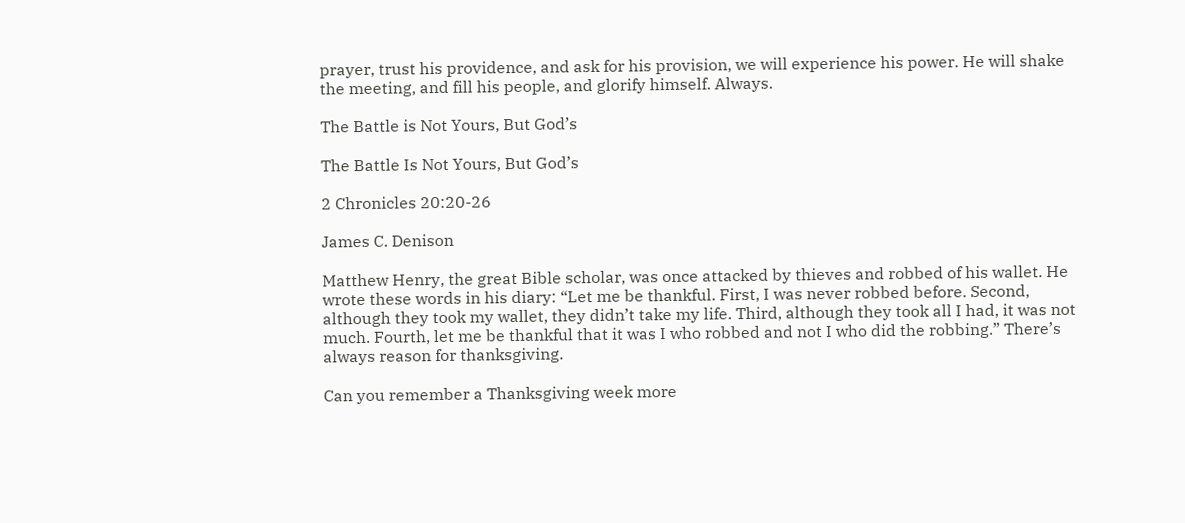prayer, trust his providence, and ask for his provision, we will experience his power. He will shake the meeting, and fill his people, and glorify himself. Always.

The Battle is Not Yours, But God’s

The Battle Is Not Yours, But God’s

2 Chronicles 20:20-26

James C. Denison

Matthew Henry, the great Bible scholar, was once attacked by thieves and robbed of his wallet. He wrote these words in his diary: “Let me be thankful. First, I was never robbed before. Second, although they took my wallet, they didn’t take my life. Third, although they took all I had, it was not much. Fourth, let me be thankful that it was I who robbed and not I who did the robbing.” There’s always reason for thanksgiving.

Can you remember a Thanksgiving week more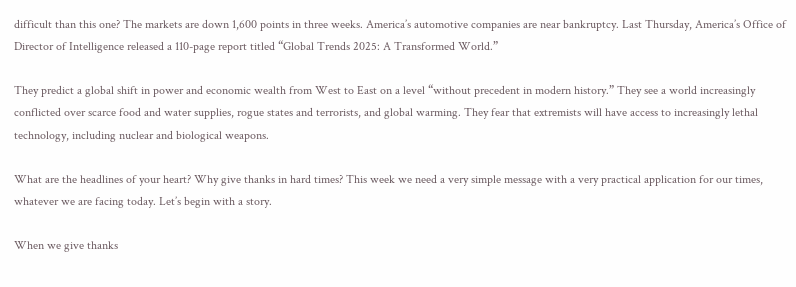difficult than this one? The markets are down 1,600 points in three weeks. America’s automotive companies are near bankruptcy. Last Thursday, America’s Office of Director of Intelligence released a 110-page report titled “Global Trends 2025: A Transformed World.”

They predict a global shift in power and economic wealth from West to East on a level “without precedent in modern history.” They see a world increasingly conflicted over scarce food and water supplies, rogue states and terrorists, and global warming. They fear that extremists will have access to increasingly lethal technology, including nuclear and biological weapons.

What are the headlines of your heart? Why give thanks in hard times? This week we need a very simple message with a very practical application for our times, whatever we are facing today. Let’s begin with a story.

When we give thanks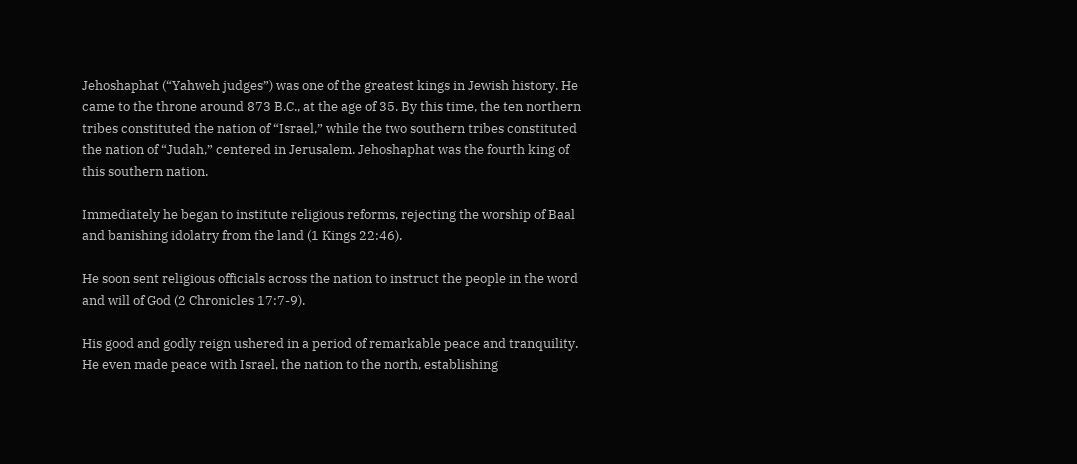Jehoshaphat (“Yahweh judges”) was one of the greatest kings in Jewish history. He came to the throne around 873 B.C., at the age of 35. By this time, the ten northern tribes constituted the nation of “Israel,” while the two southern tribes constituted the nation of “Judah,” centered in Jerusalem. Jehoshaphat was the fourth king of this southern nation.

Immediately he began to institute religious reforms, rejecting the worship of Baal and banishing idolatry from the land (1 Kings 22:46).

He soon sent religious officials across the nation to instruct the people in the word and will of God (2 Chronicles 17:7-9).

His good and godly reign ushered in a period of remarkable peace and tranquility. He even made peace with Israel, the nation to the north, establishing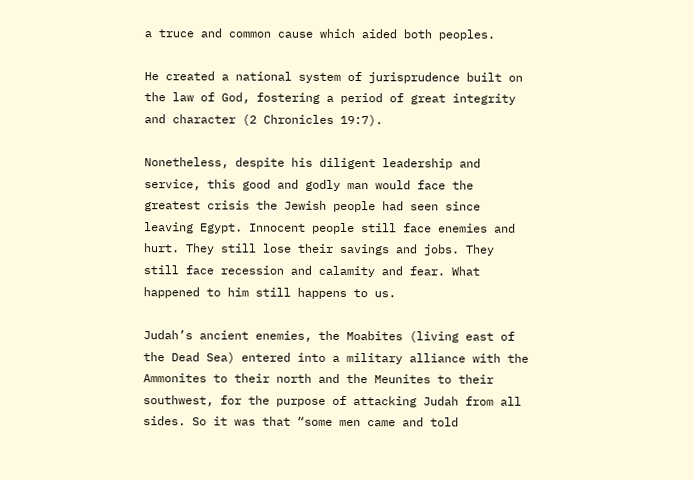a truce and common cause which aided both peoples.

He created a national system of jurisprudence built on the law of God, fostering a period of great integrity and character (2 Chronicles 19:7).

Nonetheless, despite his diligent leadership and service, this good and godly man would face the greatest crisis the Jewish people had seen since leaving Egypt. Innocent people still face enemies and hurt. They still lose their savings and jobs. They still face recession and calamity and fear. What happened to him still happens to us.

Judah’s ancient enemies, the Moabites (living east of the Dead Sea) entered into a military alliance with the Ammonites to their north and the Meunites to their southwest, for the purpose of attacking Judah from all sides. So it was that “some men came and told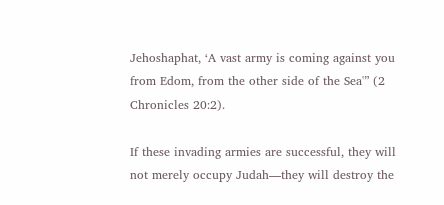Jehoshaphat, ‘A vast army is coming against you from Edom, from the other side of the Sea'” (2 Chronicles 20:2).

If these invading armies are successful, they will not merely occupy Judah—they will destroy the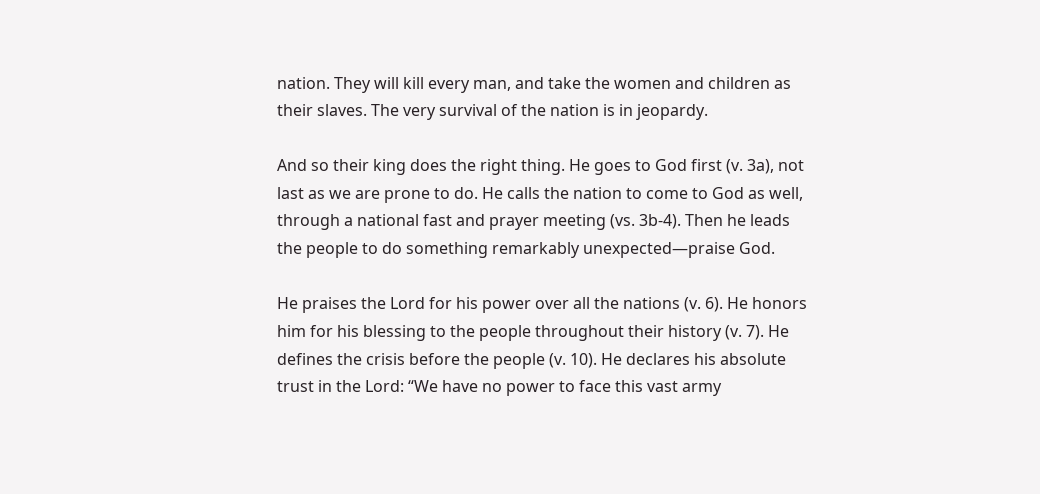nation. They will kill every man, and take the women and children as their slaves. The very survival of the nation is in jeopardy.

And so their king does the right thing. He goes to God first (v. 3a), not last as we are prone to do. He calls the nation to come to God as well, through a national fast and prayer meeting (vs. 3b-4). Then he leads the people to do something remarkably unexpected—praise God.

He praises the Lord for his power over all the nations (v. 6). He honors him for his blessing to the people throughout their history (v. 7). He defines the crisis before the people (v. 10). He declares his absolute trust in the Lord: “We have no power to face this vast army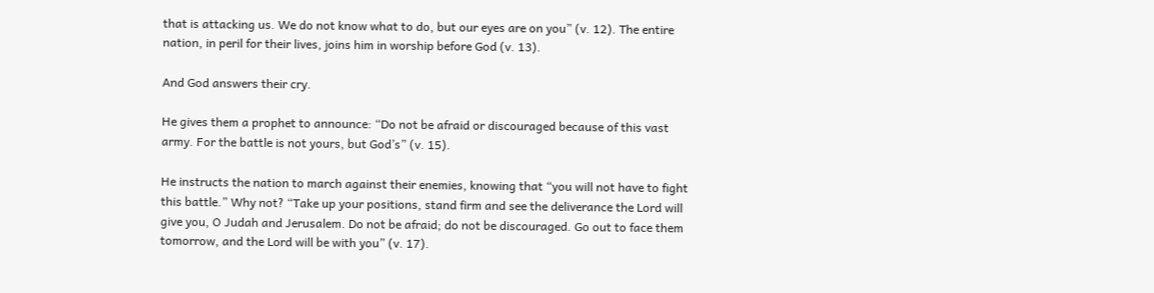that is attacking us. We do not know what to do, but our eyes are on you” (v. 12). The entire nation, in peril for their lives, joins him in worship before God (v. 13).

And God answers their cry.

He gives them a prophet to announce: “Do not be afraid or discouraged because of this vast army. For the battle is not yours, but God’s” (v. 15).

He instructs the nation to march against their enemies, knowing that “you will not have to fight this battle.” Why not? “Take up your positions, stand firm and see the deliverance the Lord will give you, O Judah and Jerusalem. Do not be afraid; do not be discouraged. Go out to face them tomorrow, and the Lord will be with you” (v. 17).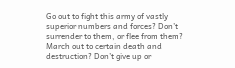Go out to fight this army of vastly superior numbers and forces? Don’t surrender to them, or flee from them? March out to certain death and destruction? Don’t give up or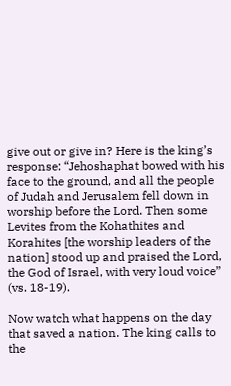give out or give in? Here is the king’s response: “Jehoshaphat bowed with his face to the ground, and all the people of Judah and Jerusalem fell down in worship before the Lord. Then some Levites from the Kohathites and Korahites [the worship leaders of the nation] stood up and praised the Lord, the God of Israel, with very loud voice” (vs. 18-19).

Now watch what happens on the day that saved a nation. The king calls to the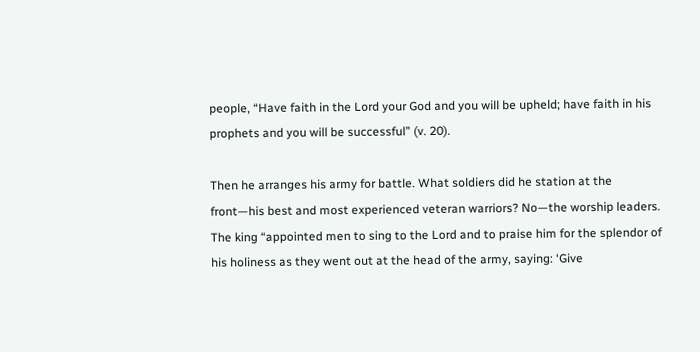people, “Have faith in the Lord your God and you will be upheld; have faith in his prophets and you will be successful” (v. 20).

Then he arranges his army for battle. What soldiers did he station at the front—his best and most experienced veteran warriors? No—the worship leaders. The king “appointed men to sing to the Lord and to praise him for the splendor of his holiness as they went out at the head of the army, saying: ‘Give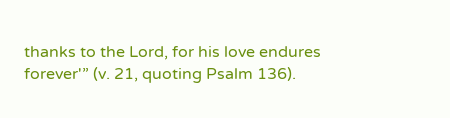thanks to the Lord, for his love endures forever'” (v. 21, quoting Psalm 136).